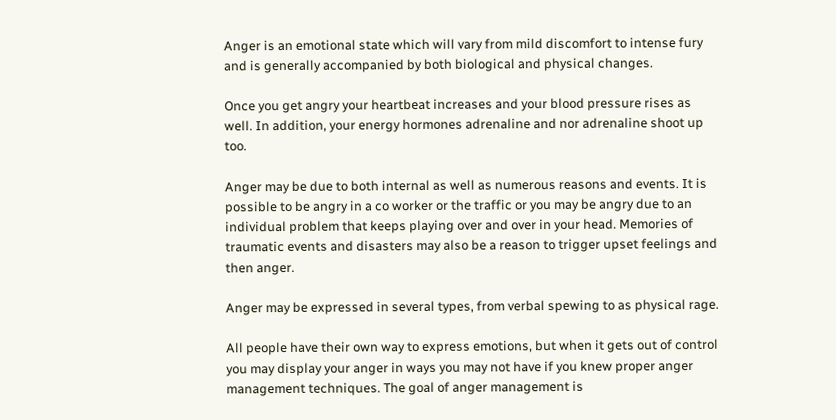Anger is an emotional state which will vary from mild discomfort to intense fury and is generally accompanied by both biological and physical changes.

Once you get angry your heartbeat increases and your blood pressure rises as well. In addition, your energy hormones adrenaline and nor adrenaline shoot up too.

Anger may be due to both internal as well as numerous reasons and events. It is possible to be angry in a co worker or the traffic or you may be angry due to an individual problem that keeps playing over and over in your head. Memories of traumatic events and disasters may also be a reason to trigger upset feelings and then anger.

Anger may be expressed in several types, from verbal spewing to as physical rage.

All people have their own way to express emotions, but when it gets out of control you may display your anger in ways you may not have if you knew proper anger management techniques. The goal of anger management is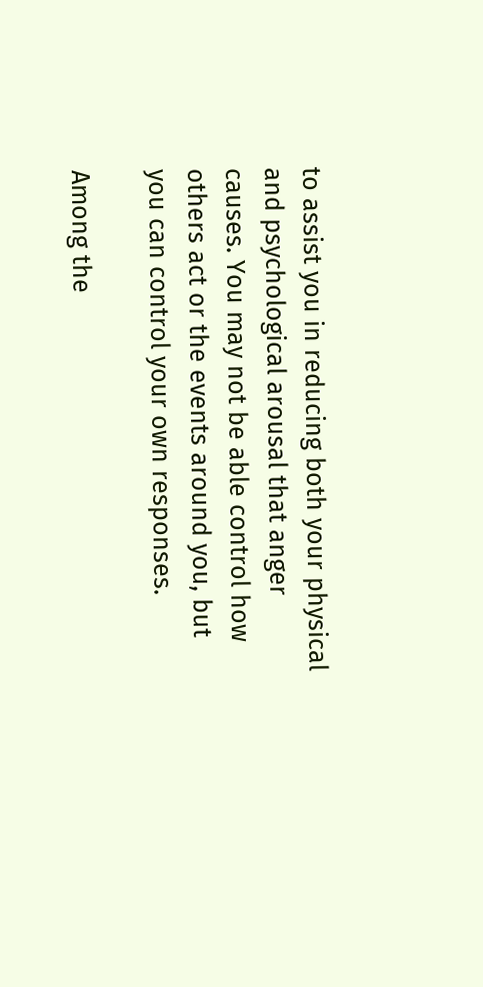to assist you in reducing both your physical and psychological arousal that anger causes. You may not be able control how others act or the events around you, but you can control your own responses.

Among the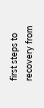first steps to recovery from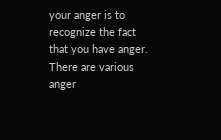your anger is to recognize the fact that you have anger. There are various anger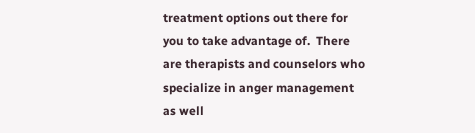treatment options out there for you to take advantage of.  There are therapists and counselors who specialize in anger management as well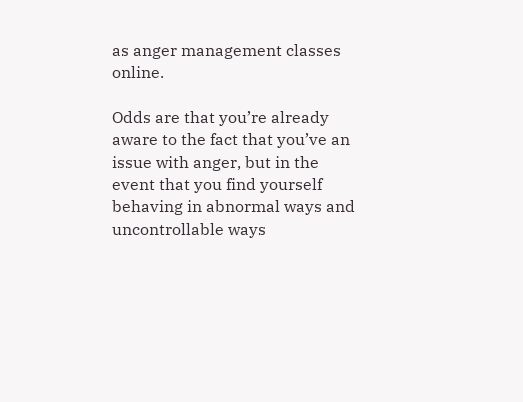as anger management classes online.

Odds are that you’re already aware to the fact that you’ve an issue with anger, but in the event that you find yourself behaving in abnormal ways and uncontrollable ways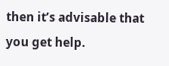then it’s advisable that you get help.